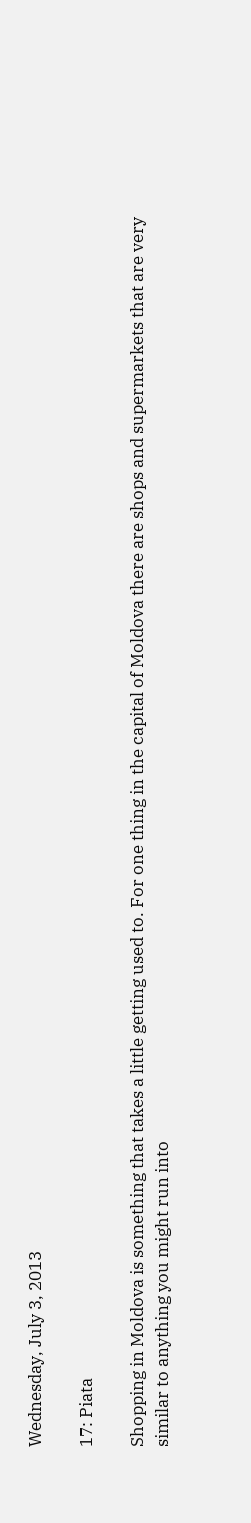Wednesday, July 3, 2013

17: Piata

Shopping in Moldova is something that takes a little getting used to. For one thing in the capital of Moldova there are shops and supermarkets that are very similar to anything you might run into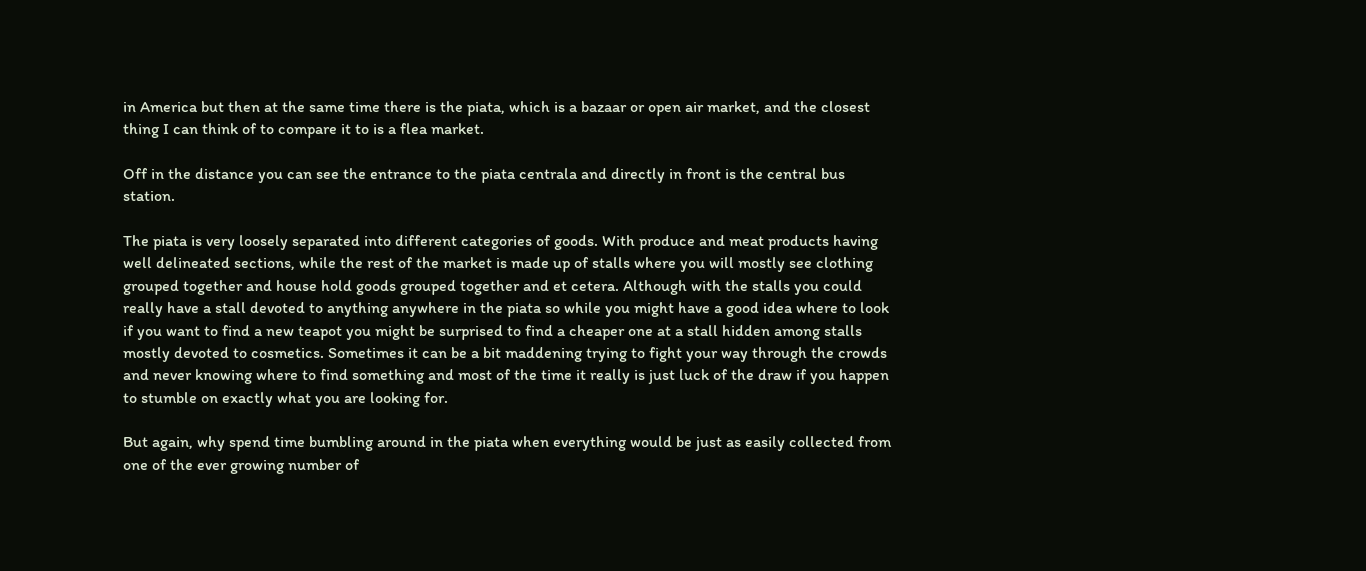in America but then at the same time there is the piata, which is a bazaar or open air market, and the closest thing I can think of to compare it to is a flea market.

Off in the distance you can see the entrance to the piata centrala and directly in front is the central bus station.

The piata is very loosely separated into different categories of goods. With produce and meat products having well delineated sections, while the rest of the market is made up of stalls where you will mostly see clothing grouped together and house hold goods grouped together and et cetera. Although with the stalls you could really have a stall devoted to anything anywhere in the piata so while you might have a good idea where to look if you want to find a new teapot you might be surprised to find a cheaper one at a stall hidden among stalls mostly devoted to cosmetics. Sometimes it can be a bit maddening trying to fight your way through the crowds and never knowing where to find something and most of the time it really is just luck of the draw if you happen to stumble on exactly what you are looking for.

But again, why spend time bumbling around in the piata when everything would be just as easily collected from one of the ever growing number of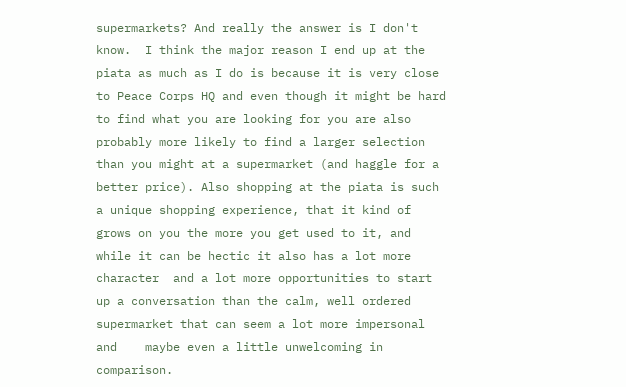supermarkets? And really the answer is I don't know.  I think the major reason I end up at the piata as much as I do is because it is very close to Peace Corps HQ and even though it might be hard to find what you are looking for you are also probably more likely to find a larger selection than you might at a supermarket (and haggle for a better price). Also shopping at the piata is such a unique shopping experience, that it kind of grows on you the more you get used to it, and while it can be hectic it also has a lot more character  and a lot more opportunities to start up a conversation than the calm, well ordered supermarket that can seem a lot more impersonal and    maybe even a little unwelcoming in comparison.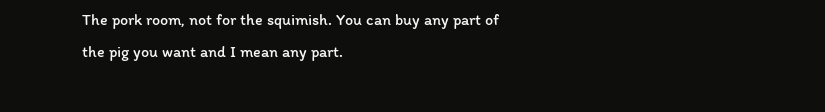The pork room, not for the squimish. You can buy any part of the pig you want and I mean any part.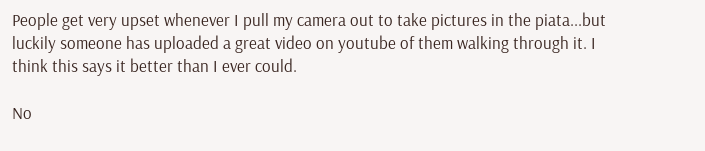People get very upset whenever I pull my camera out to take pictures in the piata...but luckily someone has uploaded a great video on youtube of them walking through it. I think this says it better than I ever could.

No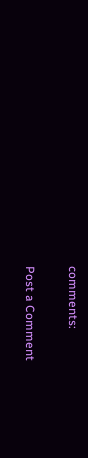comments:

Post a Comment